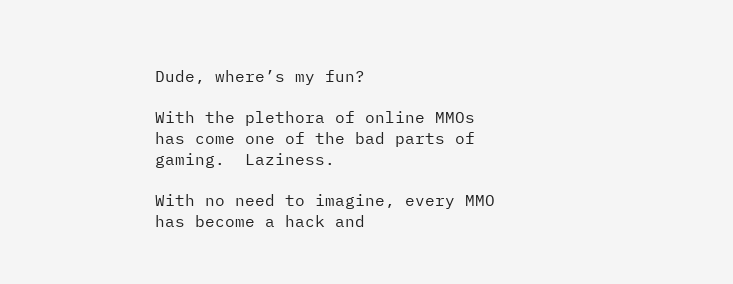Dude, where’s my fun?

With the plethora of online MMOs has come one of the bad parts of gaming.  Laziness.

With no need to imagine, every MMO has become a hack and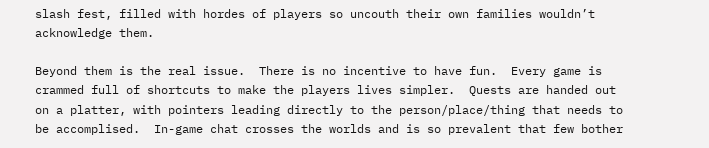slash fest, filled with hordes of players so uncouth their own families wouldn’t acknowledge them.

Beyond them is the real issue.  There is no incentive to have fun.  Every game is crammed full of shortcuts to make the players lives simpler.  Quests are handed out on a platter, with pointers leading directly to the person/place/thing that needs to be accomplised.  In-game chat crosses the worlds and is so prevalent that few bother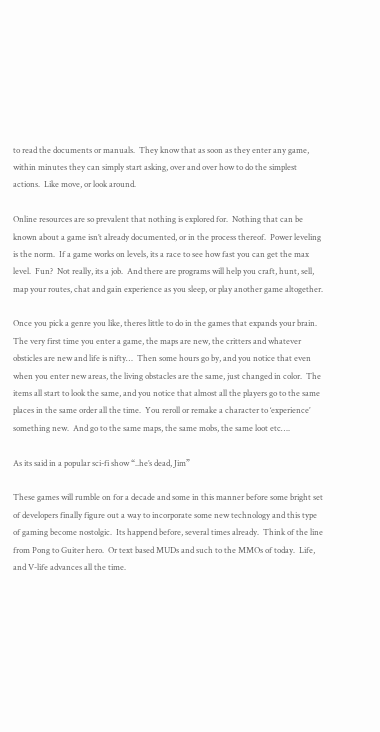to read the documents or manuals.  They know that as soon as they enter any game, within minutes they can simply start asking, over and over how to do the simplest actions.  Like move, or look around.

Online resources are so prevalent that nothing is explored for.  Nothing that can be known about a game isn’t already documented, or in the process thereof.  Power leveling is the norm.  If a game works on levels, its a race to see how fast you can get the max level.  Fun?  Not really, its a job.  And there are programs will help you craft, hunt, sell, map your routes, chat and gain experience as you sleep, or play another game altogether.

Once you pick a genre you like, theres little to do in the games that expands your brain.  The very first time you enter a game, the maps are new, the critters and whatever obsticles are new and life is nifty…  Then some hours go by, and you notice that even when you enter new areas, the living obstacles are the same, just changed in color.  The items all start to look the same, and you notice that almost all the players go to the same places in the same order all the time.  You reroll or remake a character to ‘experience’ something new.  And go to the same maps, the same mobs, the same loot etc….

As its said in a popular sci-fi show “..he’s dead, Jim”

These games will rumble on for a decade and some in this manner before some bright set of developers finally figure out a way to incorporate some new technology and this type of gaming become nostolgic.  Its happend before, several times already.  Think of the line from Pong to Guiter hero.  Or text based MUDs and such to the MMOs of today.  Life, and V-life advances all the time.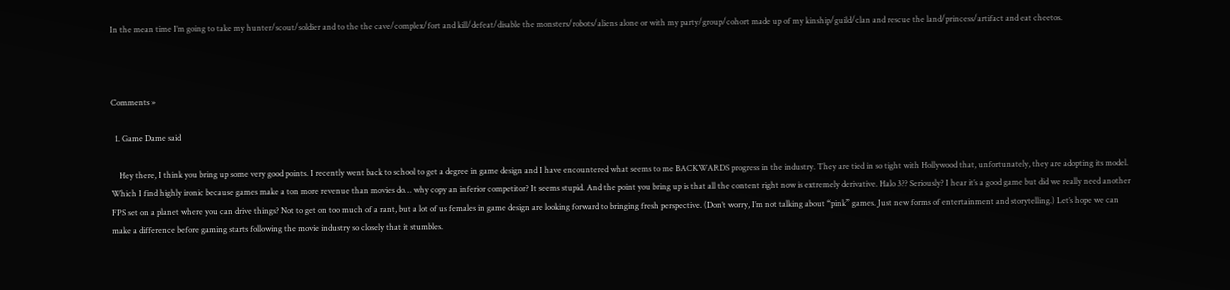In the mean time I’m going to take my hunter/scout/soldier and to the the cave/complex/fort and kill/defeat/disable the monsters/robots/aliens alone or with my party/group/cohort made up of my kinship/guild/clan and rescue the land/princess/artifact and eat cheetos.



Comments »

  1. Game Dame said

    Hey there, I think you bring up some very good points. I recently went back to school to get a degree in game design and I have encountered what seems to me BACKWARDS progress in the industry. They are tied in so tight with Hollywood that, unfortunately, they are adopting its model. Which I find highly ironic because games make a ton more revenue than movies do… why copy an inferior competitor? It seems stupid. And the point you bring up is that all the content right now is extremely derivative. Halo 3?? Seriously? I hear it’s a good game but did we really need another FPS set on a planet where you can drive things? Not to get on too much of a rant, but a lot of us females in game design are looking forward to bringing fresh perspective. (Don’t worry, I’m not talking about “pink” games. Just new forms of entertainment and storytelling.) Let’s hope we can make a difference before gaming starts following the movie industry so closely that it stumbles.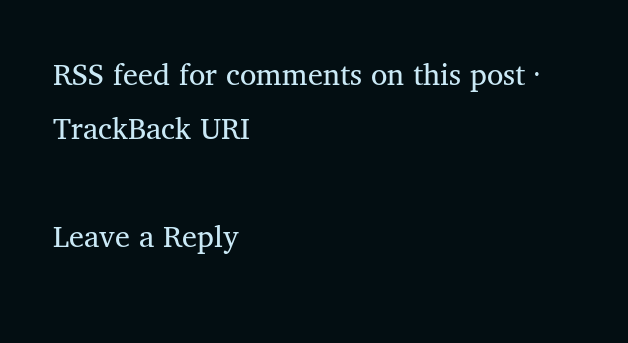RSS feed for comments on this post · TrackBack URI

Leave a Reply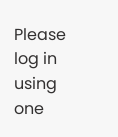Please log in using one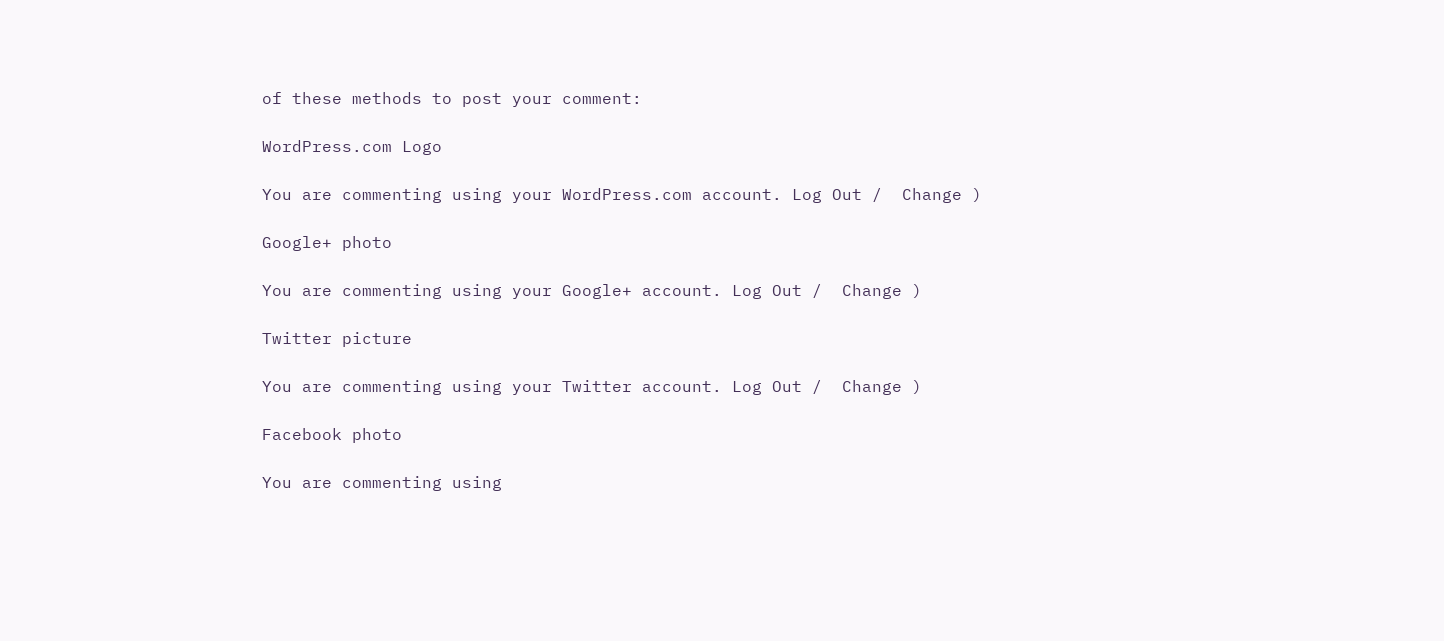of these methods to post your comment:

WordPress.com Logo

You are commenting using your WordPress.com account. Log Out /  Change )

Google+ photo

You are commenting using your Google+ account. Log Out /  Change )

Twitter picture

You are commenting using your Twitter account. Log Out /  Change )

Facebook photo

You are commenting using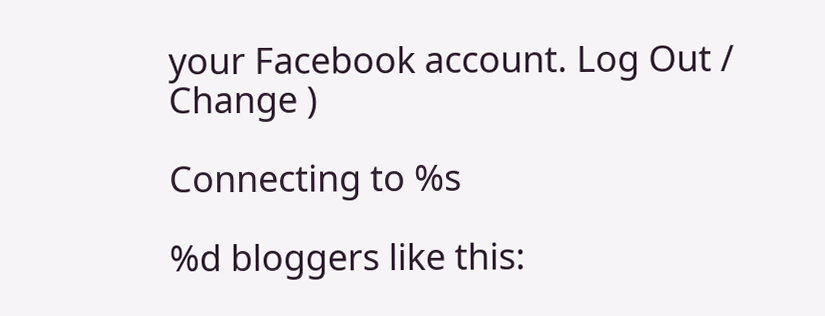your Facebook account. Log Out /  Change )

Connecting to %s

%d bloggers like this: